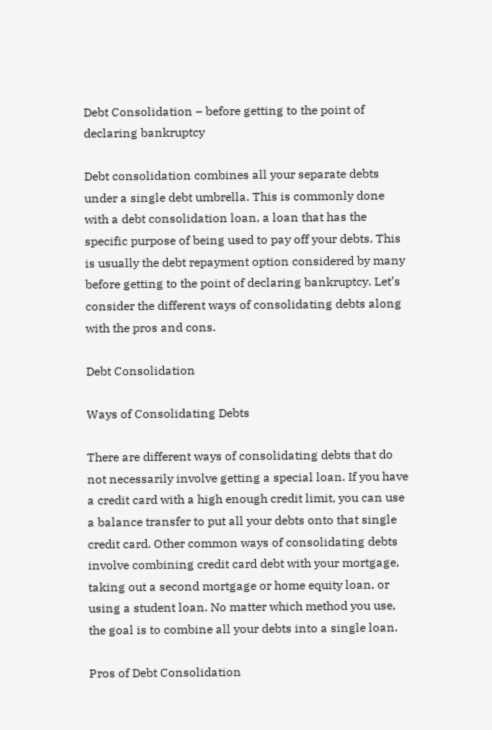Debt Consolidation – before getting to the point of declaring bankruptcy

Debt consolidation combines all your separate debts under a single debt umbrella. This is commonly done with a debt consolidation loan, a loan that has the specific purpose of being used to pay off your debts. This is usually the debt repayment option considered by many before getting to the point of declaring bankruptcy. Let’s consider the different ways of consolidating debts along with the pros and cons.

Debt Consolidation

Ways of Consolidating Debts

There are different ways of consolidating debts that do not necessarily involve getting a special loan. If you have a credit card with a high enough credit limit, you can use a balance transfer to put all your debts onto that single credit card. Other common ways of consolidating debts involve combining credit card debt with your mortgage, taking out a second mortgage or home equity loan, or using a student loan. No matter which method you use, the goal is to combine all your debts into a single loan.

Pros of Debt Consolidation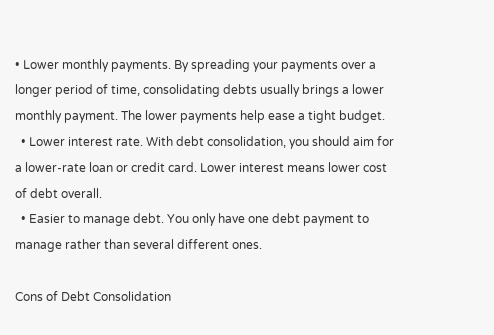• Lower monthly payments. By spreading your payments over a longer period of time, consolidating debts usually brings a lower monthly payment. The lower payments help ease a tight budget.
  • Lower interest rate. With debt consolidation, you should aim for a lower-rate loan or credit card. Lower interest means lower cost of debt overall.
  • Easier to manage debt. You only have one debt payment to manage rather than several different ones.

Cons of Debt Consolidation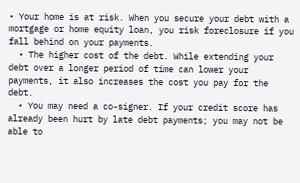• Your home is at risk. When you secure your debt with a mortgage or home equity loan, you risk foreclosure if you fall behind on your payments.
  • The higher cost of the debt. While extending your debt over a longer period of time can lower your payments, it also increases the cost you pay for the debt.
  • You may need a co-signer. If your credit score has already been hurt by late debt payments; you may not be able to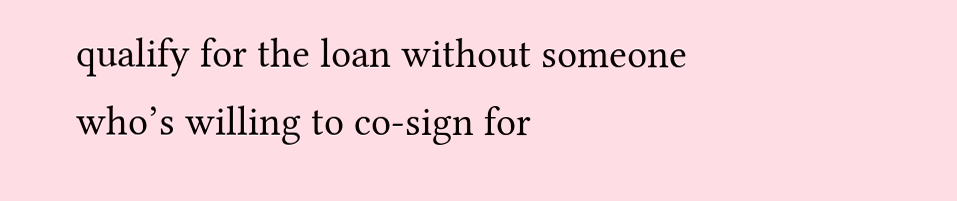qualify for the loan without someone who’s willing to co-sign for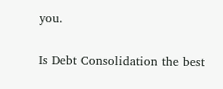you.

Is Debt Consolidation the best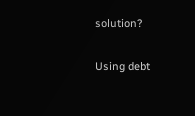solution?

Using debt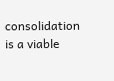consolidation is a viable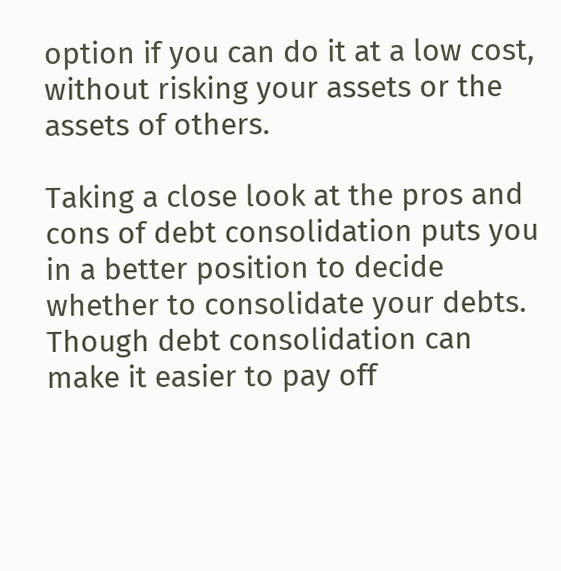option if you can do it at a low cost, without risking your assets or the assets of others.

Taking a close look at the pros and cons of debt consolidation puts you in a better position to decide whether to consolidate your debts. Though debt consolidation can make it easier to pay off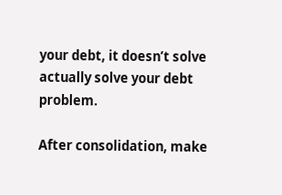your debt, it doesn’t solve actually solve your debt problem.

After consolidation, make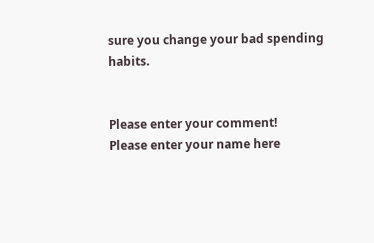sure you change your bad spending habits.


Please enter your comment!
Please enter your name here